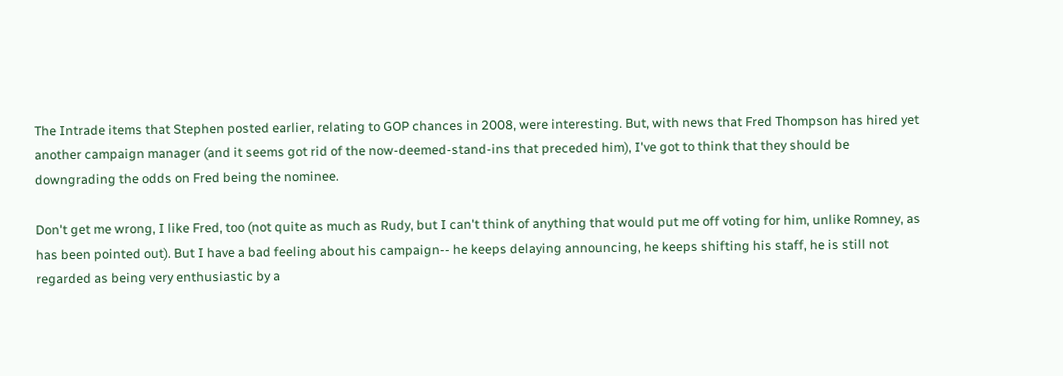The Intrade items that Stephen posted earlier, relating to GOP chances in 2008, were interesting. But, with news that Fred Thompson has hired yet another campaign manager (and it seems got rid of the now-deemed-stand-ins that preceded him), I've got to think that they should be downgrading the odds on Fred being the nominee.

Don't get me wrong, I like Fred, too (not quite as much as Rudy, but I can't think of anything that would put me off voting for him, unlike Romney, as has been pointed out). But I have a bad feeling about his campaign-- he keeps delaying announcing, he keeps shifting his staff, he is still not regarded as being very enthusiastic by a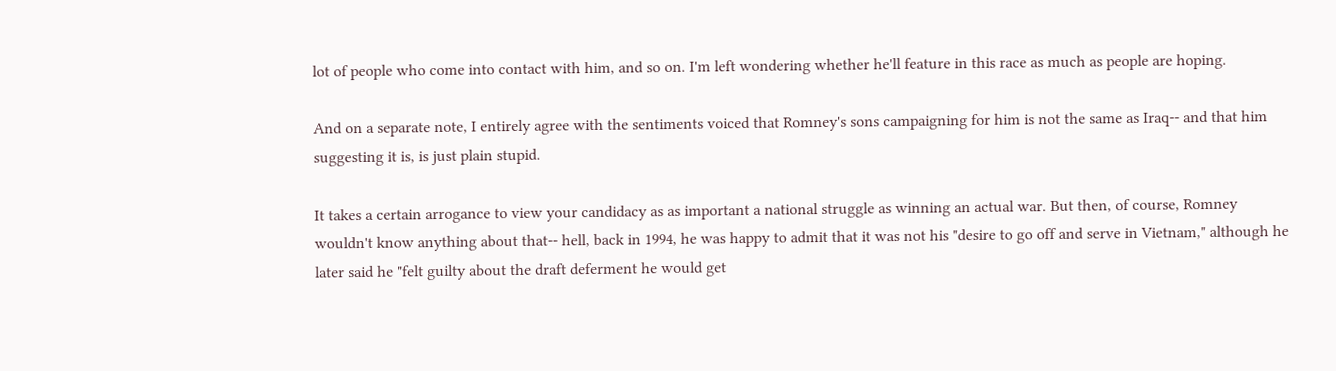lot of people who come into contact with him, and so on. I'm left wondering whether he'll feature in this race as much as people are hoping.

And on a separate note, I entirely agree with the sentiments voiced that Romney's sons campaigning for him is not the same as Iraq-- and that him suggesting it is, is just plain stupid.

It takes a certain arrogance to view your candidacy as as important a national struggle as winning an actual war. But then, of course, Romney wouldn't know anything about that-- hell, back in 1994, he was happy to admit that it was not his "desire to go off and serve in Vietnam," although he later said he "felt guilty about the draft deferment he would get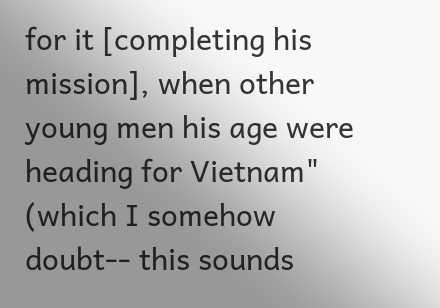for it [completing his mission], when other young men his age were heading for Vietnam" (which I somehow doubt-- this sounds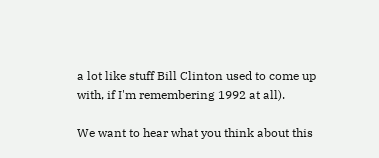a lot like stuff Bill Clinton used to come up with, if I'm remembering 1992 at all).

We want to hear what you think about this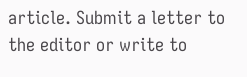article. Submit a letter to the editor or write to